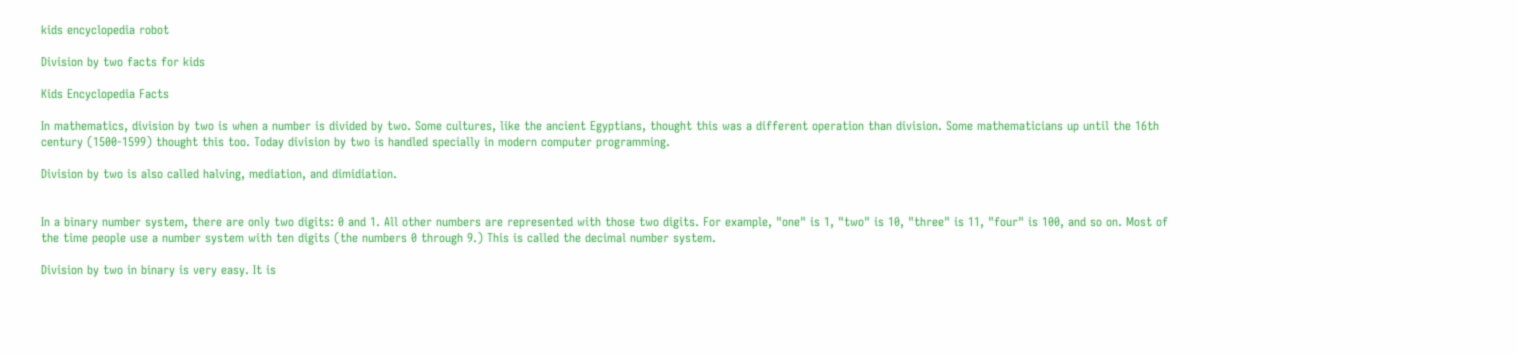kids encyclopedia robot

Division by two facts for kids

Kids Encyclopedia Facts

In mathematics, division by two is when a number is divided by two. Some cultures, like the ancient Egyptians, thought this was a different operation than division. Some mathematicians up until the 16th century (1500-1599) thought this too. Today division by two is handled specially in modern computer programming.

Division by two is also called halving, mediation, and dimidiation.


In a binary number system, there are only two digits: 0 and 1. All other numbers are represented with those two digits. For example, "one" is 1, "two" is 10, "three" is 11, "four" is 100, and so on. Most of the time people use a number system with ten digits (the numbers 0 through 9.) This is called the decimal number system.

Division by two in binary is very easy. It is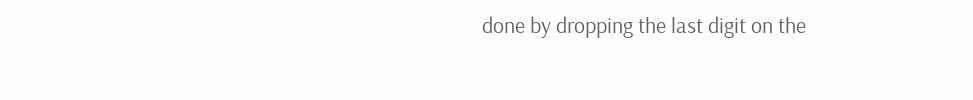done by dropping the last digit on the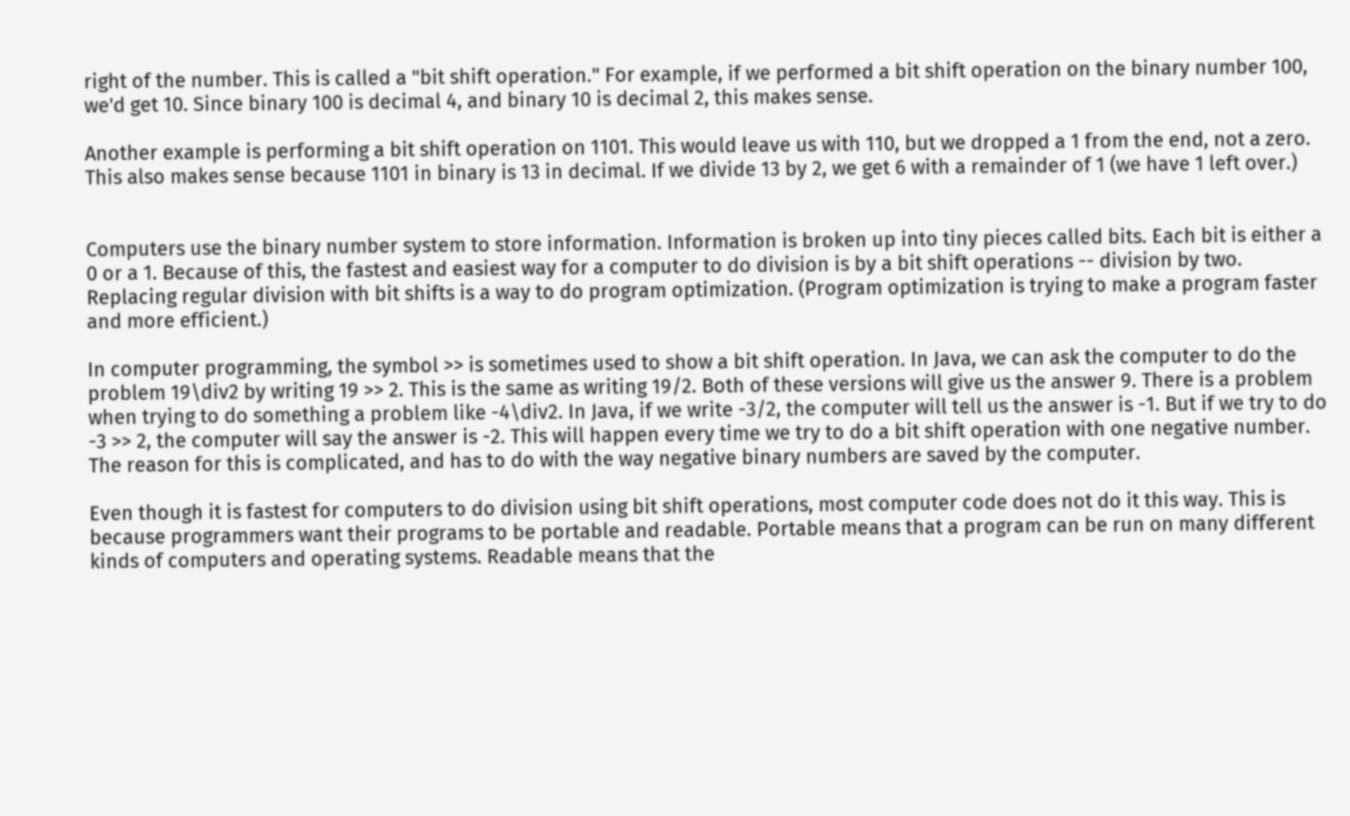right of the number. This is called a "bit shift operation." For example, if we performed a bit shift operation on the binary number 100, we'd get 10. Since binary 100 is decimal 4, and binary 10 is decimal 2, this makes sense.

Another example is performing a bit shift operation on 1101. This would leave us with 110, but we dropped a 1 from the end, not a zero. This also makes sense because 1101 in binary is 13 in decimal. If we divide 13 by 2, we get 6 with a remainder of 1 (we have 1 left over.)


Computers use the binary number system to store information. Information is broken up into tiny pieces called bits. Each bit is either a 0 or a 1. Because of this, the fastest and easiest way for a computer to do division is by a bit shift operations -- division by two. Replacing regular division with bit shifts is a way to do program optimization. (Program optimization is trying to make a program faster and more efficient.)

In computer programming, the symbol >> is sometimes used to show a bit shift operation. In Java, we can ask the computer to do the problem 19\div2 by writing 19 >> 2. This is the same as writing 19/2. Both of these versions will give us the answer 9. There is a problem when trying to do something a problem like -4\div2. In Java, if we write -3/2, the computer will tell us the answer is -1. But if we try to do -3 >> 2, the computer will say the answer is -2. This will happen every time we try to do a bit shift operation with one negative number. The reason for this is complicated, and has to do with the way negative binary numbers are saved by the computer.

Even though it is fastest for computers to do division using bit shift operations, most computer code does not do it this way. This is because programmers want their programs to be portable and readable. Portable means that a program can be run on many different kinds of computers and operating systems. Readable means that the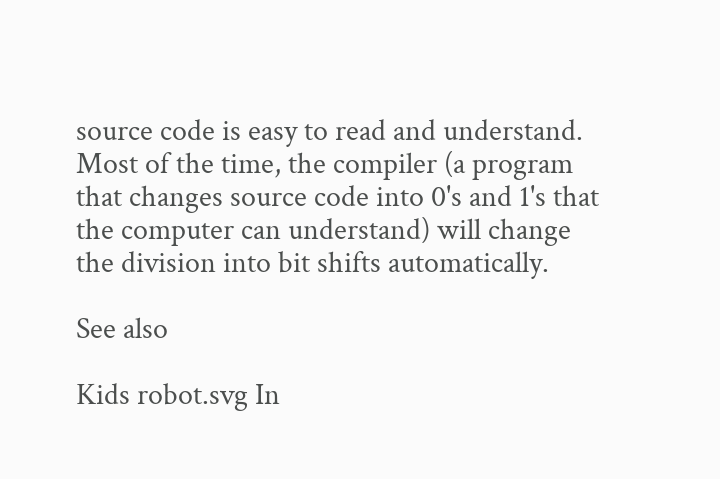source code is easy to read and understand. Most of the time, the compiler (a program that changes source code into 0's and 1's that the computer can understand) will change the division into bit shifts automatically.

See also

Kids robot.svg In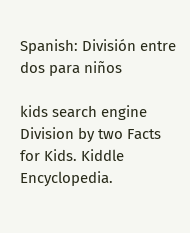Spanish: División entre dos para niños

kids search engine
Division by two Facts for Kids. Kiddle Encyclopedia.